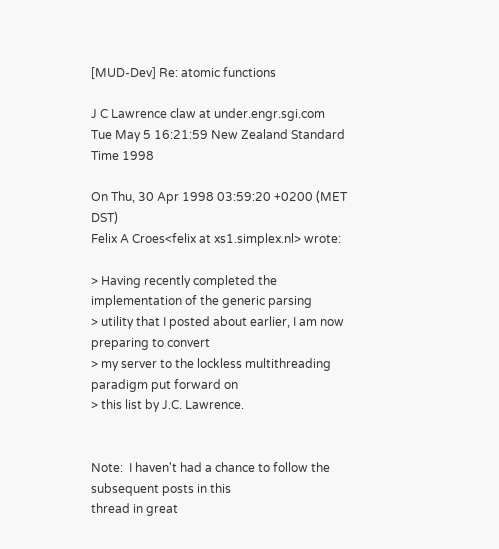[MUD-Dev] Re: atomic functions

J C Lawrence claw at under.engr.sgi.com
Tue May 5 16:21:59 New Zealand Standard Time 1998

On Thu, 30 Apr 1998 03:59:20 +0200 (MET DST)
Felix A Croes<felix at xs1.simplex.nl> wrote:

> Having recently completed the implementation of the generic parsing
> utility that I posted about earlier, I am now preparing to convert
> my server to the lockless multithreading paradigm put forward on
> this list by J.C. Lawrence.


Note:  I haven't had a chance to follow the subsequent posts in this
thread in great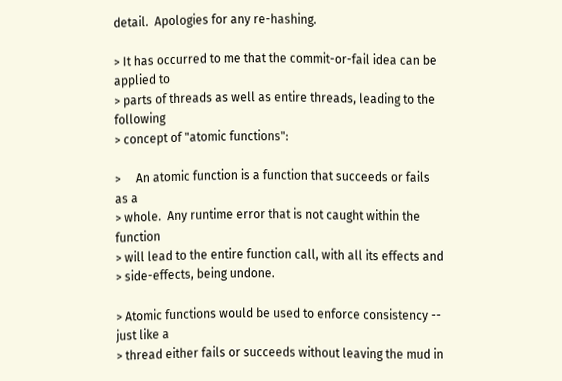detail.  Apologies for any re-hashing.

> It has occurred to me that the commit-or-fail idea can be applied to
> parts of threads as well as entire threads, leading to the following
> concept of "atomic functions":

>     An atomic function is a function that succeeds or fails as a
> whole.  Any runtime error that is not caught within the function
> will lead to the entire function call, with all its effects and
> side-effects, being undone.

> Atomic functions would be used to enforce consistency -- just like a
> thread either fails or succeeds without leaving the mud in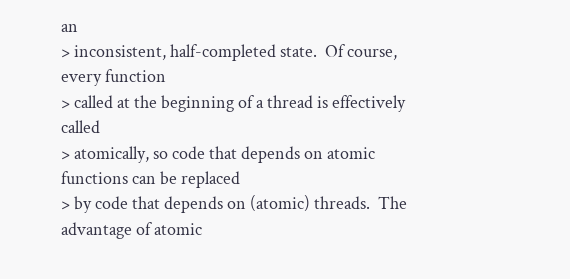an
> inconsistent, half-completed state.  Of course, every function
> called at the beginning of a thread is effectively called
> atomically, so code that depends on atomic functions can be replaced
> by code that depends on (atomic) threads.  The advantage of atomic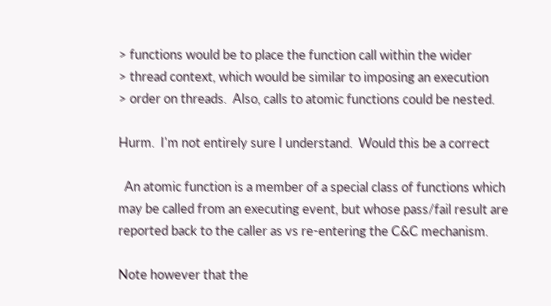> functions would be to place the function call within the wider
> thread context, which would be similar to imposing an execution
> order on threads.  Also, calls to atomic functions could be nested.

Hurm.  I'm not entirely sure I understand.  Would this be a correct

  An atomic function is a member of a special class of functions which
may be called from an executing event, but whose pass/fail result are
reported back to the caller as vs re-entering the C&C mechanism.

Note however that the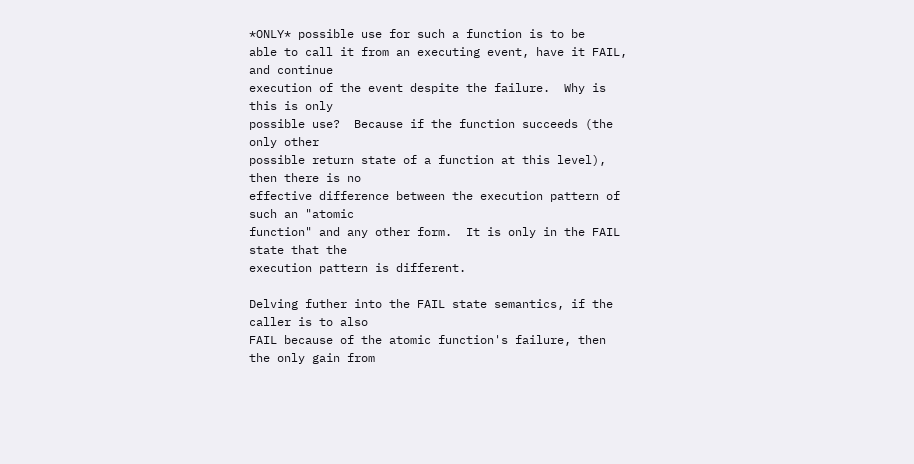*ONLY* possible use for such a function is to be
able to call it from an executing event, have it FAIL, and continue
execution of the event despite the failure.  Why is this is only
possible use?  Because if the function succeeds (the only other
possible return state of a function at this level), then there is no
effective difference between the execution pattern of such an "atomic
function" and any other form.  It is only in the FAIL state that the
execution pattern is different.

Delving futher into the FAIL state semantics, if the caller is to also
FAIL because of the atomic function's failure, then the only gain from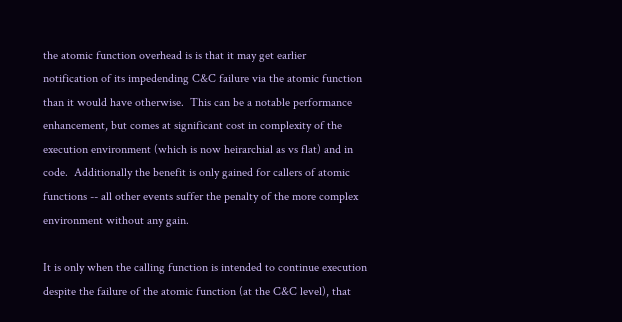the atomic function overhead is is that it may get earlier
notification of its impedending C&C failure via the atomic function
than it would have otherwise.  This can be a notable performance
enhancement, but comes at significant cost in complexity of the
execution environment (which is now heirarchial as vs flat) and in
code.  Additionally the benefit is only gained for callers of atomic
functions -- all other events suffer the penalty of the more complex
environment without any gain.

It is only when the calling function is intended to continue execution
despite the failure of the atomic function (at the C&C level), that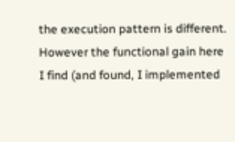the execution pattern is different.  However the functional gain here
I find (and found, I implemented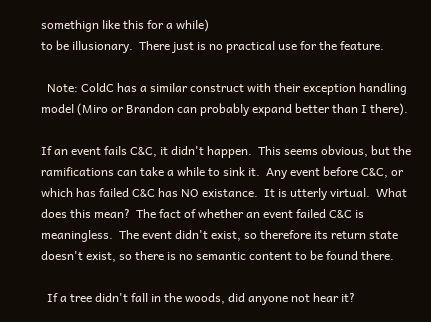somethign like this for a while)
to be illusionary.  There just is no practical use for the feature.

  Note: ColdC has a similar construct with their exception handling
model (Miro or Brandon can probably expand better than I there).

If an event fails C&C, it didn't happen.  This seems obvious, but the
ramifications can take a while to sink it.  Any event before C&C, or
which has failed C&C has NO existance.  It is utterly virtual.  What
does this mean?  The fact of whether an event failed C&C is
meaningless.  The event didn't exist, so therefore its return state
doesn't exist, so there is no semantic content to be found there.

  If a tree didn't fall in the woods, did anyone not hear it?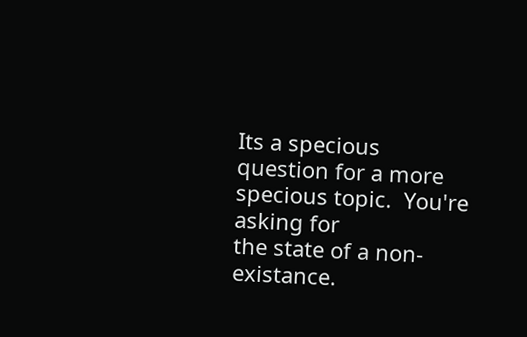Its a specious question for a more specious topic.  You're asking for
the state of a non-existance.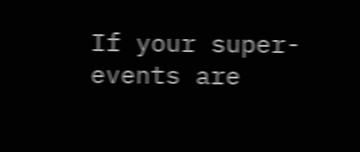If your super-events are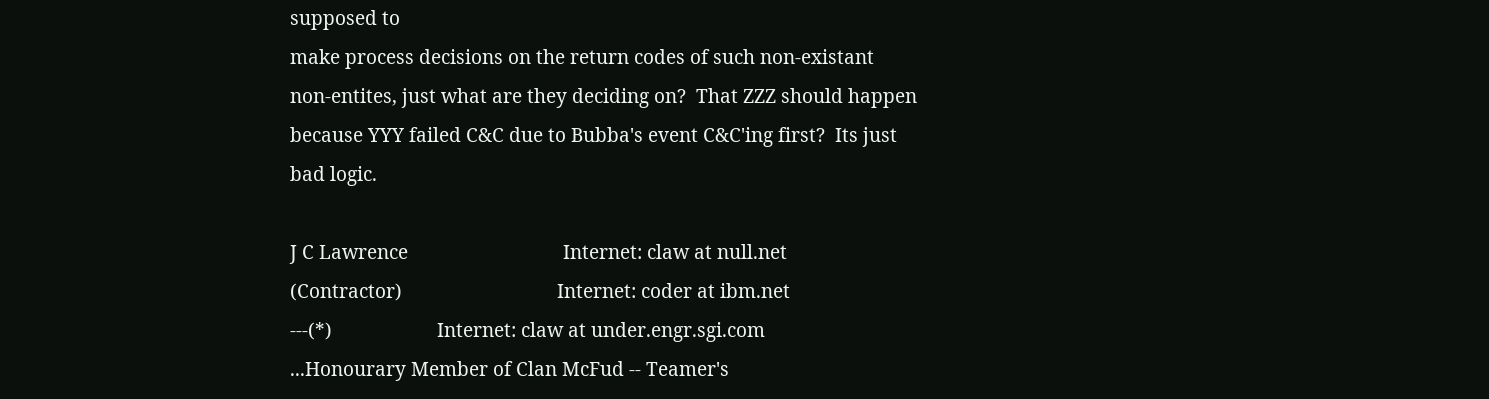supposed to
make process decisions on the return codes of such non-existant
non-entites, just what are they deciding on?  That ZZZ should happen
because YYY failed C&C due to Bubba's event C&C'ing first?  Its just
bad logic.

J C Lawrence                               Internet: claw at null.net
(Contractor)                               Internet: coder at ibm.net
---(*)                     Internet: claw at under.engr.sgi.com
...Honourary Member of Clan McFud -- Teamer's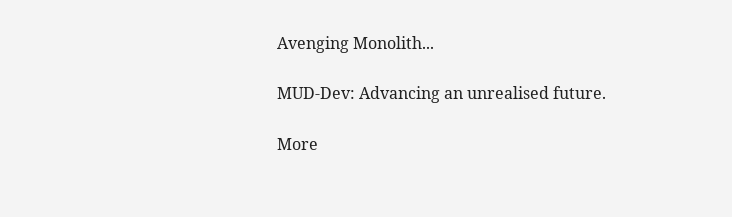Avenging Monolith...

MUD-Dev: Advancing an unrealised future.

More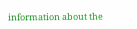information about the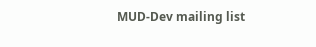MUD-Dev mailing list